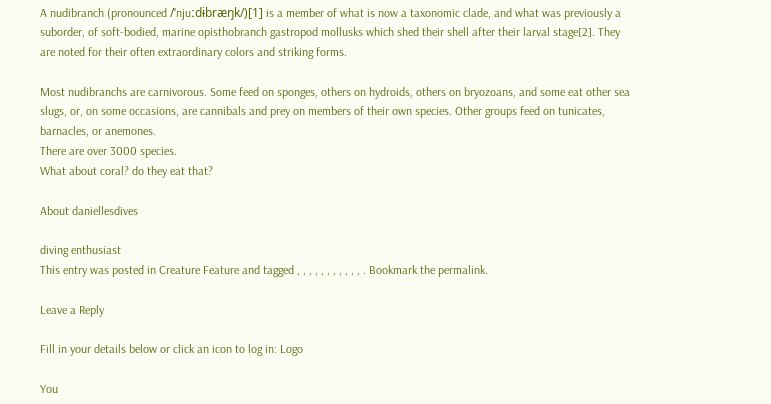A nudibranch (pronounced /ˈnjuːdɨbræŋk/)[1] is a member of what is now a taxonomic clade, and what was previously a suborder, of soft-bodied, marine opisthobranch gastropod mollusks which shed their shell after their larval stage[2]. They are noted for their often extraordinary colors and striking forms.

Most nudibranchs are carnivorous. Some feed on sponges, others on hydroids, others on bryozoans, and some eat other sea slugs, or, on some occasions, are cannibals and prey on members of their own species. Other groups feed on tunicates, barnacles, or anemones.
There are over 3000 species.
What about coral? do they eat that?

About daniellesdives

diving enthusiast
This entry was posted in Creature Feature and tagged , , , , , , , , , , , . Bookmark the permalink.

Leave a Reply

Fill in your details below or click an icon to log in: Logo

You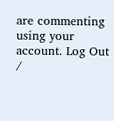are commenting using your account. Log Out /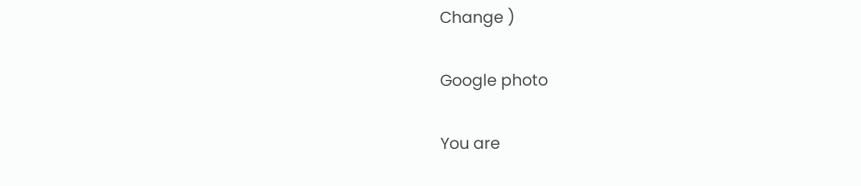Change )

Google photo

You are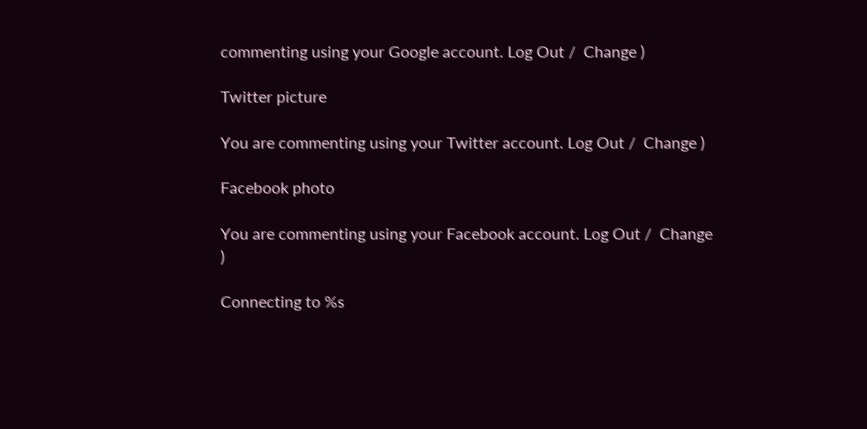commenting using your Google account. Log Out /  Change )

Twitter picture

You are commenting using your Twitter account. Log Out /  Change )

Facebook photo

You are commenting using your Facebook account. Log Out /  Change )

Connecting to %s